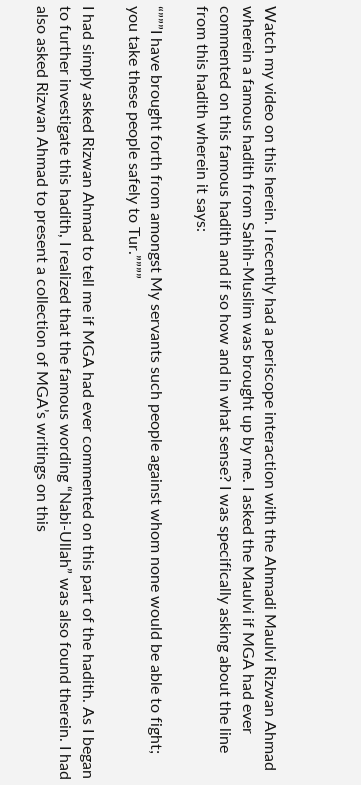Watch my video on this herein. I recently had a periscope interaction with the Ahmadi Maulvi Rizwan Ahmad wherein a famous hadith from Sahih-Muslim was brought up by me. I asked the Maulvi if MGA had ever commented on this famous hadith and if so how and in what sense? I was specifically asking about the line from this hadith wherein it says:

“”””I have brought forth from amongst My servants such people against whom none would be able to fight; you take these people safely to Tur.””””

I had simply asked Rizwan Ahmad to tell me if MGA had ever commented on this part of the hadith. As I began to further investigate this hadith, I realized that the famous wording “Nabi-Ullah” was also found therein. I had also asked Rizwan Ahmad to present a collection of MGA’s writings on this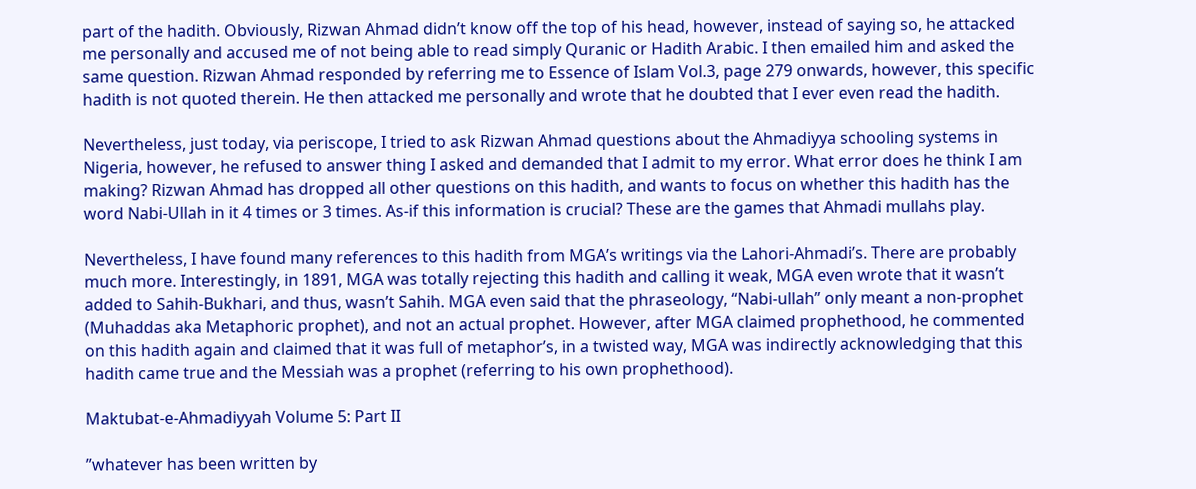part of the hadith. Obviously, Rizwan Ahmad didn’t know off the top of his head, however, instead of saying so, he attacked me personally and accused me of not being able to read simply Quranic or Hadith Arabic. I then emailed him and asked the same question. Rizwan Ahmad responded by referring me to Essence of Islam Vol.3, page 279 onwards, however, this specific hadith is not quoted therein. He then attacked me personally and wrote that he doubted that I ever even read the hadith.

Nevertheless, just today, via periscope, I tried to ask Rizwan Ahmad questions about the Ahmadiyya schooling systems in Nigeria, however, he refused to answer thing I asked and demanded that I admit to my error. What error does he think I am making? Rizwan Ahmad has dropped all other questions on this hadith, and wants to focus on whether this hadith has the word Nabi-Ullah in it 4 times or 3 times. As-if this information is crucial? These are the games that Ahmadi mullahs play.

Nevertheless, I have found many references to this hadith from MGA’s writings via the Lahori-Ahmadi’s. There are probably much more. Interestingly, in 1891, MGA was totally rejecting this hadith and calling it weak, MGA even wrote that it wasn’t added to Sahih-Bukhari, and thus, wasn’t Sahih. MGA even said that the phraseology, “Nabi-ullah” only meant a non-prophet (Muhaddas aka Metaphoric prophet), and not an actual prophet. However, after MGA claimed prophethood, he commented on this hadith again and claimed that it was full of metaphor’s, in a twisted way, MGA was indirectly acknowledging that this hadith came true and the Messiah was a prophet (referring to his own prophethood).

Maktubat-e-Ahmadiyyah Volume 5: Part II

”whatever has been written by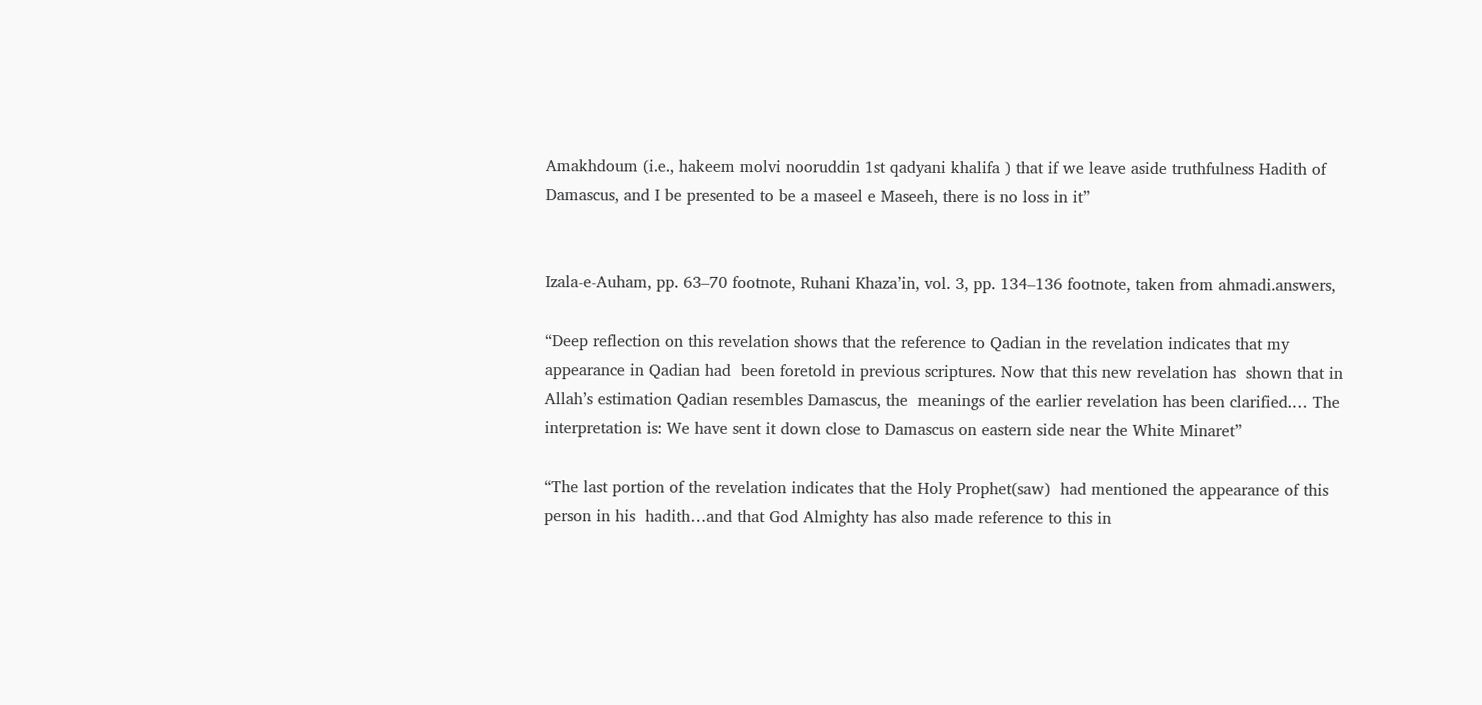Amakhdoum (i.e., hakeem molvi nooruddin 1st qadyani khalifa ) that if we leave aside truthfulness Hadith of Damascus, and I be presented to be a maseel e Maseeh, there is no loss in it”


Izala-e-Auham, pp. 63–70 footnote, Ruhani Khaza’in, vol. 3, pp. 134–136 footnote, taken from ahmadi.answers,

“Deep reflection on this revelation shows that the reference to Qadian in the revelation indicates that my appearance in Qadian had  been foretold in previous scriptures. Now that this new revelation has  shown that in Allah’s estimation Qadian resembles Damascus, the  meanings of the earlier revelation has been clarified.… The interpretation is: We have sent it down close to Damascus on eastern side near the White Minaret”

“The last portion of the revelation indicates that the Holy Prophet(saw)  had mentioned the appearance of this person in his  hadith…and that God Almighty has also made reference to this in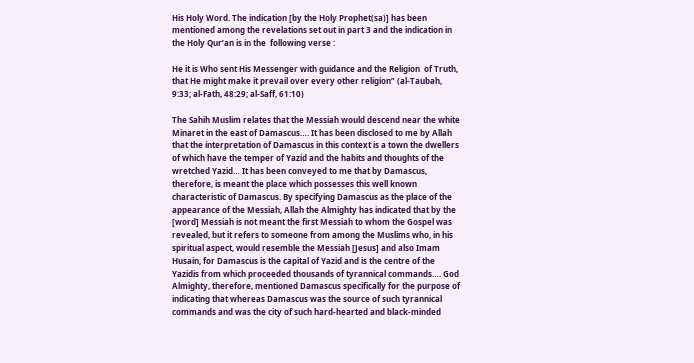His Holy Word. The indication [by the Holy Prophet(sa)] has been mentioned among the revelations set out in part 3 and the indication in the Holy Qur’an is in the  following verse :

He it is Who sent His Messenger with guidance and the Religion  of Truth, that He might make it prevail over every other religion” (al-Taubah, 9:33; al-Fath, 48:29; al-Saff, 61:10)

The Sahih Muslim relates that the Messiah would descend near the white Minaret in the east of Damascus…. It has been disclosed to me by Allah that the interpretation of Damascus in this context is a town the dwellers of which have the temper of Yazid and the habits and thoughts of the wretched Yazid… It has been conveyed to me that by Damascus, therefore, is meant the place which possesses this well known characteristic of Damascus. By specifying Damascus as the place of the appearance of the Messiah, Allah the Almighty has indicated that by the [word] Messiah is not meant the first Messiah to whom the Gospel was revealed, but it refers to someone from among the Muslims who, in his spiritual aspect, would resemble the Messiah [Jesus] and also Imam Husain, for Damascus is the capital of Yazid and is the centre of the Yazidis from which proceeded thousands of tyrannical commands…. God Almighty, therefore, mentioned Damascus specifically for the purpose of indicating that whereas Damascus was the source of such tyrannical commands and was the city of such hard-hearted and black-minded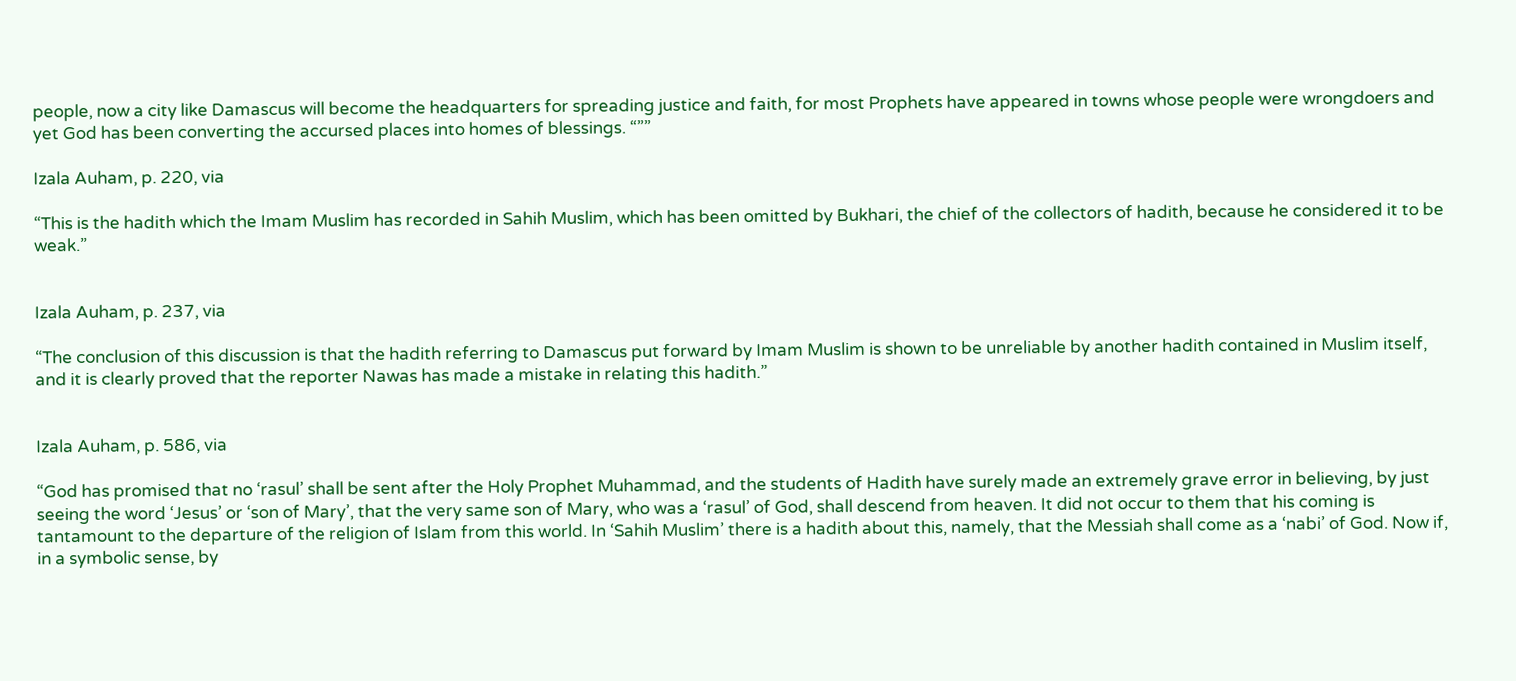people, now a city like Damascus will become the headquarters for spreading justice and faith, for most Prophets have appeared in towns whose people were wrongdoers and yet God has been converting the accursed places into homes of blessings. “””

Izala Auham, p. 220, via

“This is the hadith which the Imam Muslim has recorded in Sahih Muslim, which has been omitted by Bukhari, the chief of the collectors of hadith, because he considered it to be weak.”


Izala Auham, p. 237, via

“The conclusion of this discussion is that the hadith referring to Damascus put forward by Imam Muslim is shown to be unreliable by another hadith contained in Muslim itself, and it is clearly proved that the reporter Nawas has made a mistake in relating this hadith.”


Izala Auham, p. 586, via

“God has promised that no ‘rasul’ shall be sent after the Holy Prophet Muhammad, and the students of Hadith have surely made an extremely grave error in believing, by just seeing the word ‘Jesus’ or ‘son of Mary’, that the very same son of Mary, who was a ‘rasul’ of God, shall descend from heaven. It did not occur to them that his coming is tantamount to the departure of the religion of Islam from this world. In ‘Sahih Muslim’ there is a hadith about this, namely, that the Messiah shall come as a ‘nabi’ of God. Now if, in a symbolic sense, by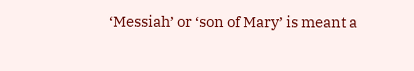‘Messiah’ or ‘son of Mary’ is meant a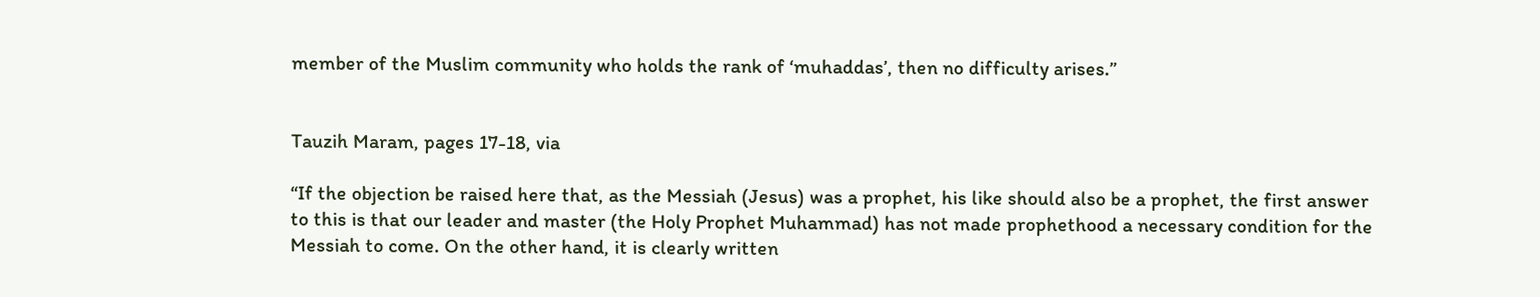member of the Muslim community who holds the rank of ‘muhaddas’, then no difficulty arises.”


Tauzih Maram, pages 17-18, via

“If the objection be raised here that, as the Messiah (Jesus) was a prophet, his like should also be a prophet, the first answer to this is that our leader and master (the Holy Prophet Muhammad) has not made prophethood a necessary condition for the Messiah to come. On the other hand, it is clearly written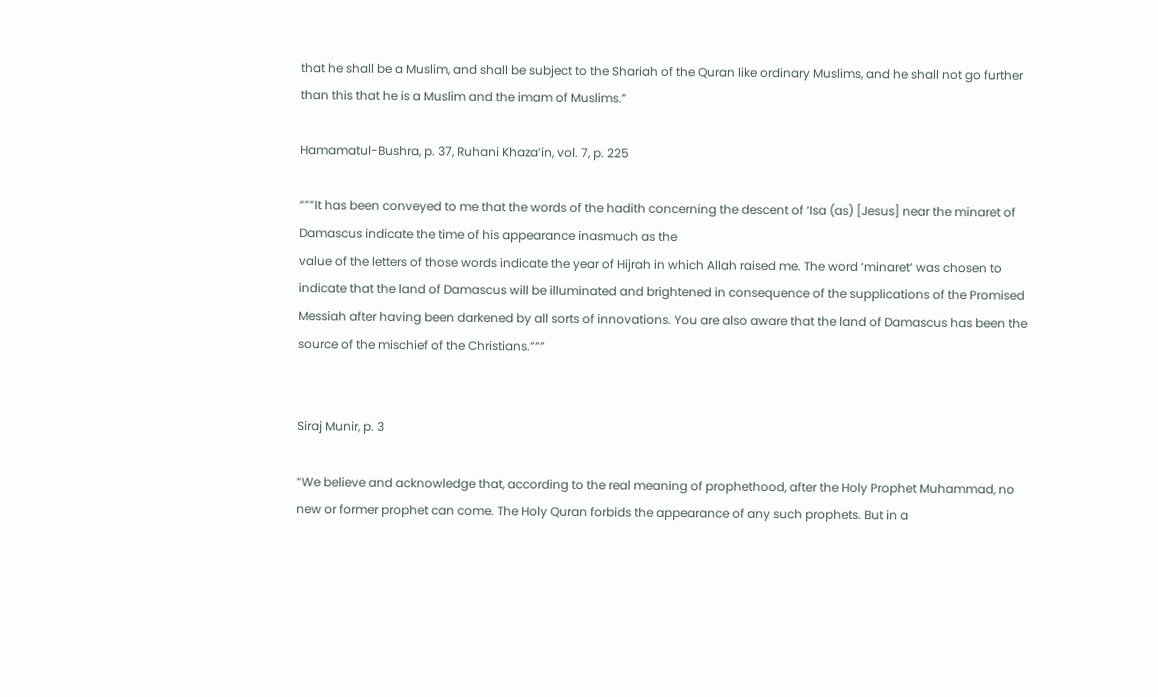that he shall be a Muslim, and shall be subject to the Shariah of the Quran like ordinary Muslims, and he shall not go further than this that he is a Muslim and the imam of Muslims.”

Hamamatul-Bushra, p. 37, Ruhani Khaza’in, vol. 7, p. 225

“””It has been conveyed to me that the words of the hadith concerning the descent of ‘Isa (as) [Jesus] near the minaret of Damascus indicate the time of his appearance inasmuch as the
value of the letters of those words indicate the year of Hijrah in which Allah raised me. The word ‘minaret’ was chosen to indicate that the land of Damascus will be illuminated and brightened in consequence of the supplications of the Promised Messiah after having been darkened by all sorts of innovations. You are also aware that the land of Damascus has been the source of the mischief of the Christians.”””


Siraj Munir, p. 3

“We believe and acknowledge that, according to the real meaning of prophethood, after the Holy Prophet Muhammad, no new or former prophet can come. The Holy Quran forbids the appearance of any such prophets. But in a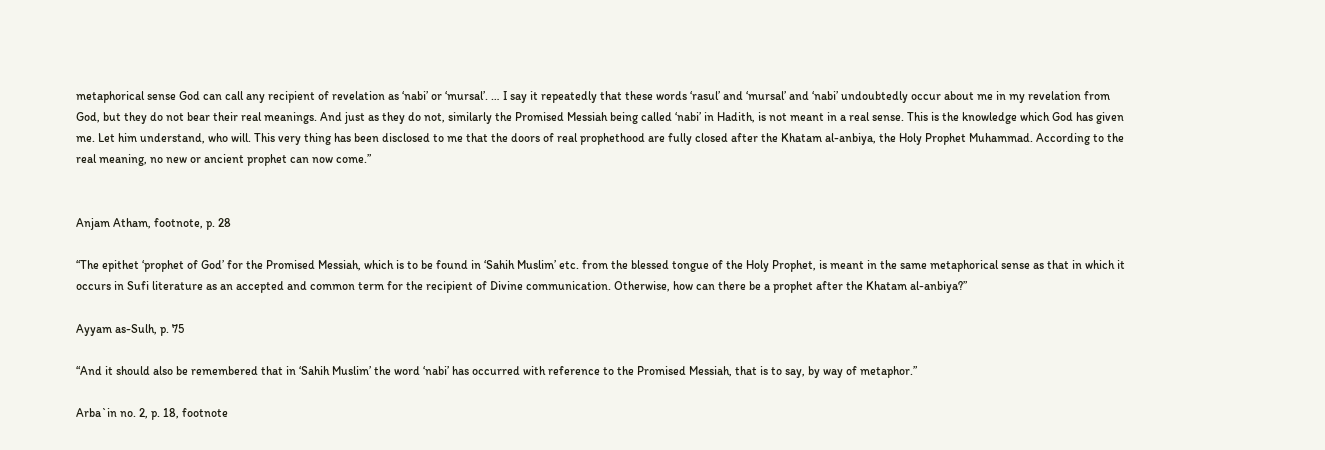metaphorical sense God can call any recipient of revelation as ‘nabi’ or ‘mursal’. … I say it repeatedly that these words ‘rasul’ and ‘mursal’ and ‘nabi’ undoubtedly occur about me in my revelation from God, but they do not bear their real meanings. And just as they do not, similarly the Promised Messiah being called ‘nabi’ in Hadith, is not meant in a real sense. This is the knowledge which God has given me. Let him understand, who will. This very thing has been disclosed to me that the doors of real prophethood are fully closed after the Khatam al-anbiya, the Holy Prophet Muhammad. According to the real meaning, no new or ancient prophet can now come.”


Anjam Atham, footnote, p. 28

“The epithet ‘prophet of God’ for the Promised Messiah, which is to be found in ‘Sahih Muslim’ etc. from the blessed tongue of the Holy Prophet, is meant in the same metaphorical sense as that in which it occurs in Sufi literature as an accepted and common term for the recipient of Divine communication. Otherwise, how can there be a prophet after the Khatam al-anbiya?”

Ayyam as-Sulh, p. 75

“And it should also be remembered that in ‘Sahih Muslim’ the word ‘nabi’ has occurred with reference to the Promised Messiah, that is to say, by way of metaphor.”

Arba`in no. 2, p. 18, footnote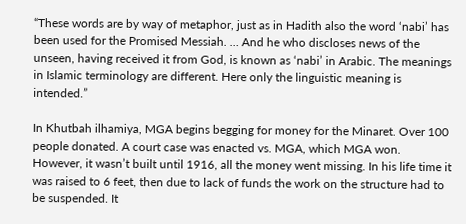“These words are by way of metaphor, just as in Hadith also the word ‘nabi’ has been used for the Promised Messiah. … And he who discloses news of the unseen, having received it from God, is known as ‘nabi’ in Arabic. The meanings in Islamic terminology are different. Here only the linguistic meaning is intended.”

In Khutbah ilhamiya, MGA begins begging for money for the Minaret. Over 100 people donated. A court case was enacted vs. MGA, which MGA won. However, it wasn’t built until 1916, all the money went missing. In his life time it was raised to 6 feet, then due to lack of funds the work on the structure had to be suspended. It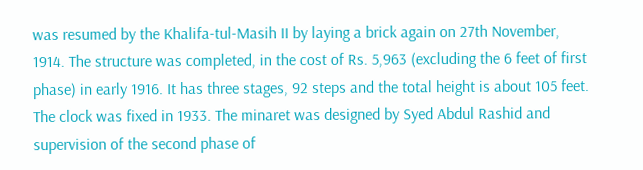was resumed by the Khalifa-tul-Masih II by laying a brick again on 27th November, 1914. The structure was completed, in the cost of Rs. 5,963 (excluding the 6 feet of first phase) in early 1916. It has three stages, 92 steps and the total height is about 105 feet. The clock was fixed in 1933. The minaret was designed by Syed Abdul Rashid and supervision of the second phase of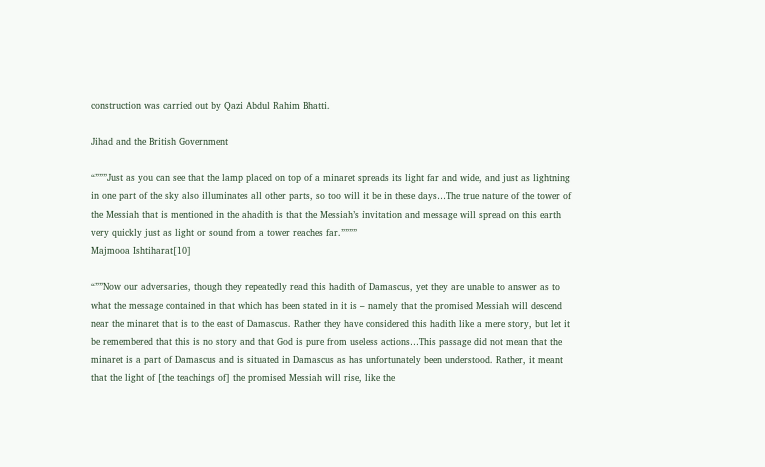construction was carried out by Qazi Abdul Rahim Bhatti.

Jihad and the British Government

“”””Just as you can see that the lamp placed on top of a minaret spreads its light far and wide, and just as lightning in one part of the sky also illuminates all other parts, so too will it be in these days…The true nature of the tower of the Messiah that is mentioned in the ahadith is that the Messiah’s invitation and message will spread on this earth very quickly just as light or sound from a tower reaches far.””””
Majmooa Ishtiharat[10]

“””Now our adversaries, though they repeatedly read this hadith of Damascus, yet they are unable to answer as to what the message contained in that which has been stated in it is – namely that the promised Messiah will descend near the minaret that is to the east of Damascus. Rather they have considered this hadith like a mere story, but let it be remembered that this is no story and that God is pure from useless actions…This passage did not mean that the minaret is a part of Damascus and is situated in Damascus as has unfortunately been understood. Rather, it meant that the light of [the teachings of] the promised Messiah will rise, like the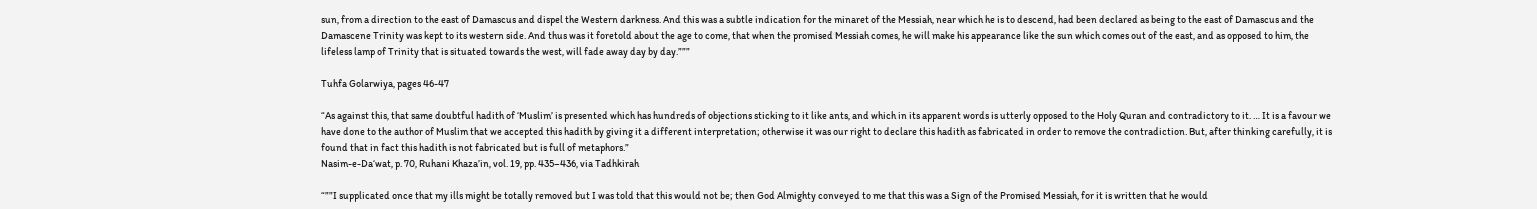sun, from a direction to the east of Damascus and dispel the Western darkness. And this was a subtle indication for the minaret of the Messiah, near which he is to descend, had been declared as being to the east of Damascus and the Damascene Trinity was kept to its western side. And thus was it foretold about the age to come, that when the promised Messiah comes, he will make his appearance like the sun which comes out of the east, and as opposed to him, the lifeless lamp of Trinity that is situated towards the west, will fade away day by day.”””

Tuhfa Golarwiya, pages 46-47

“As against this, that same doubtful hadith of ‘Muslim’ is presented which has hundreds of objections sticking to it like ants, and which in its apparent words is utterly opposed to the Holy Quran and contradictory to it. … It is a favour we have done to the author of Muslim that we accepted this hadith by giving it a different interpretation; otherwise it was our right to declare this hadith as fabricated in order to remove the contradiction. But, after thinking carefully, it is found that in fact this hadith is not fabricated but is full of metaphors.”
Nasim-e-Da‘wat, p. 70, Ruhani Khaza’in, vol. 19, pp. 435–436, via Tadhkirah

“””I supplicated once that my ills might be totally removed but I was told that this would not be; then God Almighty conveyed to me that this was a Sign of the Promised Messiah, for it is written that he would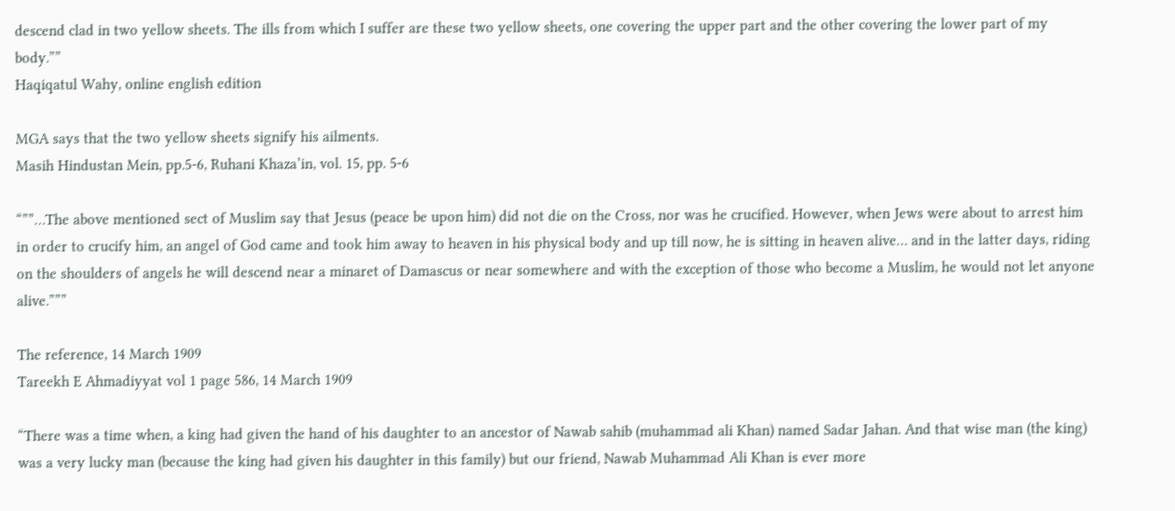descend clad in two yellow sheets. The ills from which I suffer are these two yellow sheets, one covering the upper part and the other covering the lower part of my body.””
Haqiqatul Wahy, online english edition

MGA says that the two yellow sheets signify his ailments.
Masih Hindustan Mein, pp.5-6, Ruhani Khaza’in, vol. 15, pp. 5-6

“””…The above mentioned sect of Muslim say that Jesus (peace be upon him) did not die on the Cross, nor was he crucified. However, when Jews were about to arrest him in order to crucify him, an angel of God came and took him away to heaven in his physical body and up till now, he is sitting in heaven alive… and in the latter days, riding on the shoulders of angels he will descend near a minaret of Damascus or near somewhere and with the exception of those who become a Muslim, he would not let anyone alive.”””

The reference, 14 March 1909
Tareekh E Ahmadiyyat vol 1 page 586, 14 March 1909

“There was a time when, a king had given the hand of his daughter to an ancestor of Nawab sahib (muhammad ali Khan) named Sadar Jahan. And that wise man (the king) was a very lucky man (because the king had given his daughter in this family) but our friend, Nawab Muhammad Ali Khan is ever more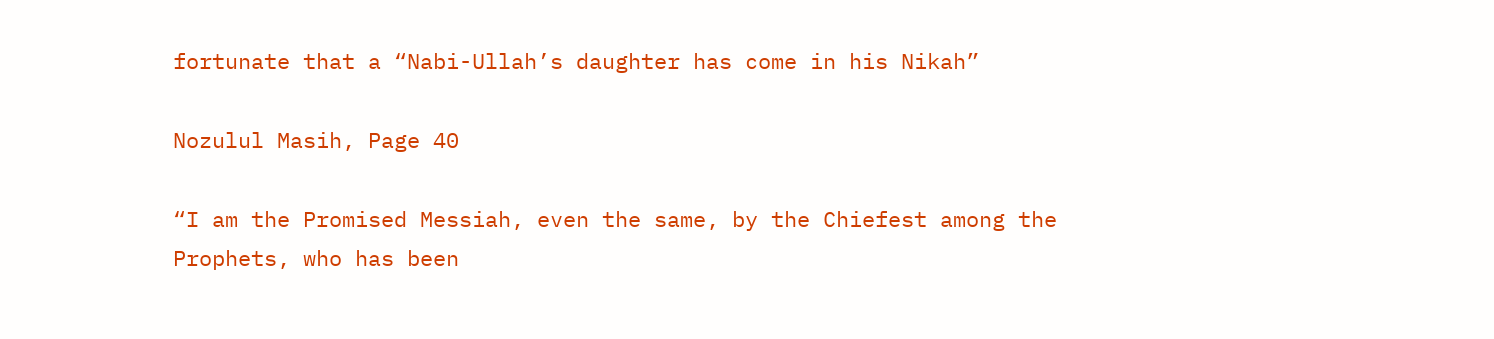fortunate that a “Nabi-Ullah’s daughter has come in his Nikah”

Nozulul Masih, Page 40

“I am the Promised Messiah, even the same, by the Chiefest among the Prophets, who has been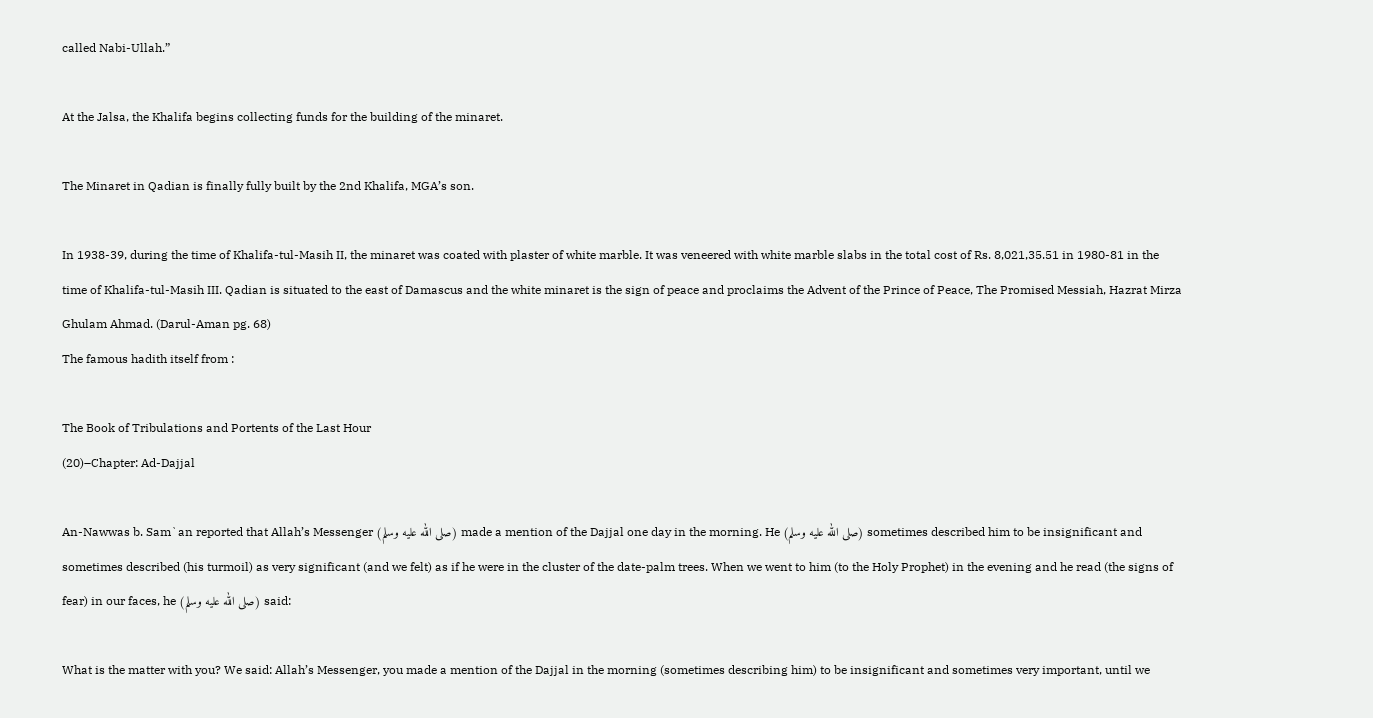called Nabi-Ullah.”

At the Jalsa, the Khalifa begins collecting funds for the building of the minaret.

The Minaret in Qadian is finally fully built by the 2nd Khalifa, MGA’s son.

In 1938-39, during the time of Khalifa-tul-Masih II, the minaret was coated with plaster of white marble. It was veneered with white marble slabs in the total cost of Rs. 8,021,35.51 in 1980-81 in the time of Khalifa-tul-Masih III. Qadian is situated to the east of Damascus and the white minaret is the sign of peace and proclaims the Advent of the Prince of Peace, The Promised Messiah, Hazrat Mirza Ghulam Ahmad. (Darul-Aman pg. 68)
The famous hadith itself from :

The Book of Tribulations and Portents of the Last Hour
(20)–Chapter: Ad-Dajjal

An-Nawwas b. Sam`an reported that Allah’s Messenger (صلى الله عليه وسلم) made a mention of the Dajjal one day in the morning. He (صلى الله عليه وسلم) sometimes described him to be insignificant and sometimes described (his turmoil) as very significant (and we felt) as if he were in the cluster of the date-palm trees. When we went to him (to the Holy Prophet) in the evening and he read (the signs of fear) in our faces, he (صلى الله عليه وسلم) said:

What is the matter with you? We said: Allah’s Messenger, you made a mention of the Dajjal in the morning (sometimes describing him) to be insignificant and sometimes very important, until we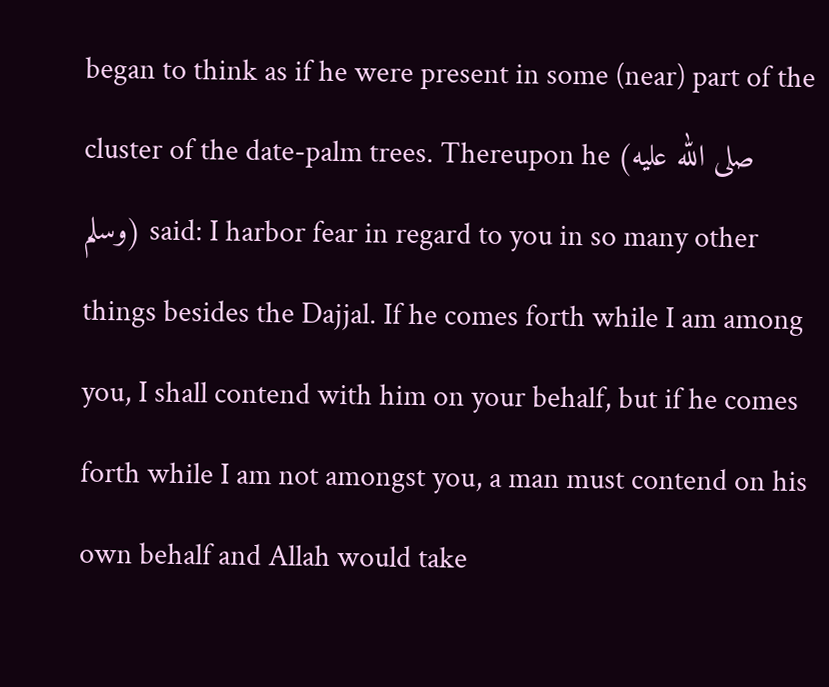began to think as if he were present in some (near) part of the cluster of the date-palm trees. Thereupon he (صلى الله عليه وسلم) said: I harbor fear in regard to you in so many other things besides the Dajjal. If he comes forth while I am among you, I shall contend with him on your behalf, but if he comes forth while I am not amongst you, a man must contend on his own behalf and Allah would take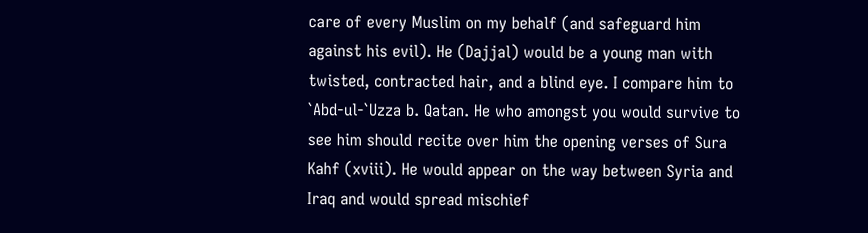care of every Muslim on my behalf (and safeguard him against his evil). He (Dajjal) would be a young man with twisted, contracted hair, and a blind eye. I compare him to `Abd-ul-`Uzza b. Qatan. He who amongst you would survive to see him should recite over him the opening verses of Sura Kahf (xviii). He would appear on the way between Syria and Iraq and would spread mischief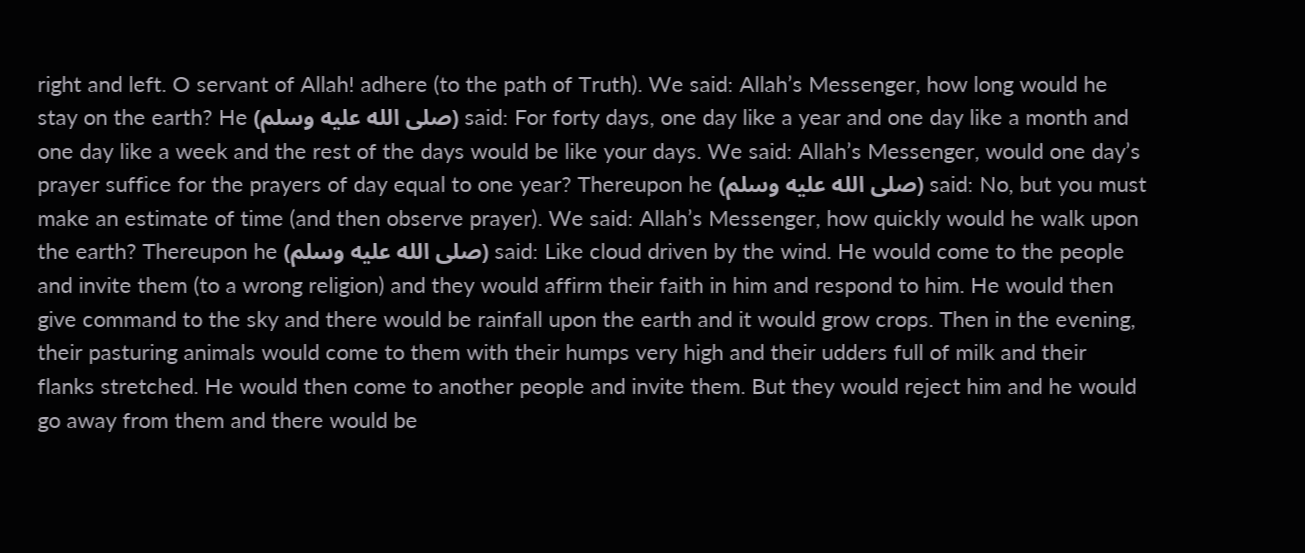right and left. O servant of Allah! adhere (to the path of Truth). We said: Allah’s Messenger, how long would he stay on the earth? He (صلى الله عليه وسلم) said: For forty days, one day like a year and one day like a month and one day like a week and the rest of the days would be like your days. We said: Allah’s Messenger, would one day’s prayer suffice for the prayers of day equal to one year? Thereupon he (صلى الله عليه وسلم) said: No, but you must make an estimate of time (and then observe prayer). We said: Allah’s Messenger, how quickly would he walk upon the earth? Thereupon he (صلى الله عليه وسلم) said: Like cloud driven by the wind. He would come to the people and invite them (to a wrong religion) and they would affirm their faith in him and respond to him. He would then give command to the sky and there would be rainfall upon the earth and it would grow crops. Then in the evening, their pasturing animals would come to them with their humps very high and their udders full of milk and their flanks stretched. He would then come to another people and invite them. But they would reject him and he would go away from them and there would be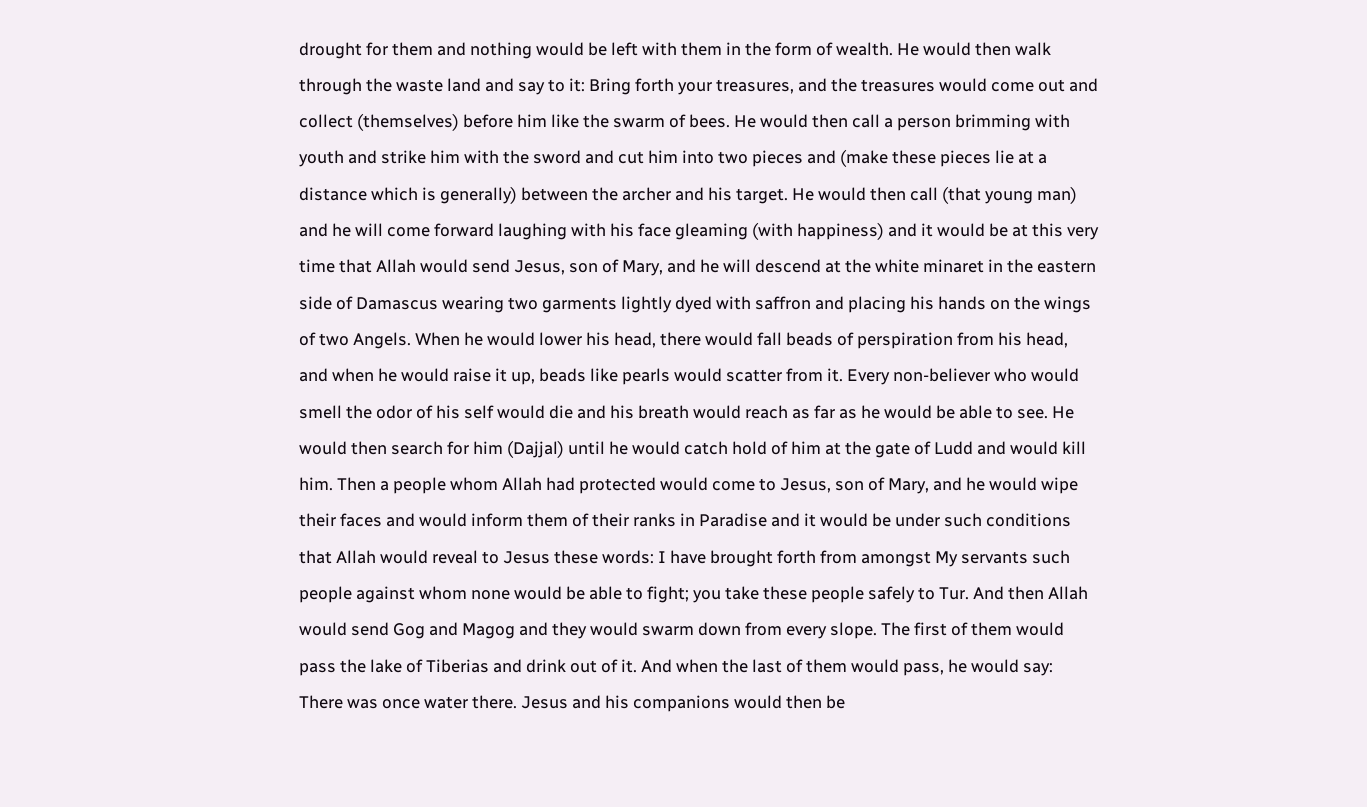drought for them and nothing would be left with them in the form of wealth. He would then walk through the waste land and say to it: Bring forth your treasures, and the treasures would come out and collect (themselves) before him like the swarm of bees. He would then call a person brimming with youth and strike him with the sword and cut him into two pieces and (make these pieces lie at a distance which is generally) between the archer and his target. He would then call (that young man) and he will come forward laughing with his face gleaming (with happiness) and it would be at this very time that Allah would send Jesus, son of Mary, and he will descend at the white minaret in the eastern side of Damascus wearing two garments lightly dyed with saffron and placing his hands on the wings of two Angels. When he would lower his head, there would fall beads of perspiration from his head, and when he would raise it up, beads like pearls would scatter from it. Every non-believer who would smell the odor of his self would die and his breath would reach as far as he would be able to see. He would then search for him (Dajjal) until he would catch hold of him at the gate of Ludd and would kill him. Then a people whom Allah had protected would come to Jesus, son of Mary, and he would wipe their faces and would inform them of their ranks in Paradise and it would be under such conditions that Allah would reveal to Jesus these words: I have brought forth from amongst My servants such people against whom none would be able to fight; you take these people safely to Tur. And then Allah would send Gog and Magog and they would swarm down from every slope. The first of them would pass the lake of Tiberias and drink out of it. And when the last of them would pass, he would say: There was once water there. Jesus and his companions would then be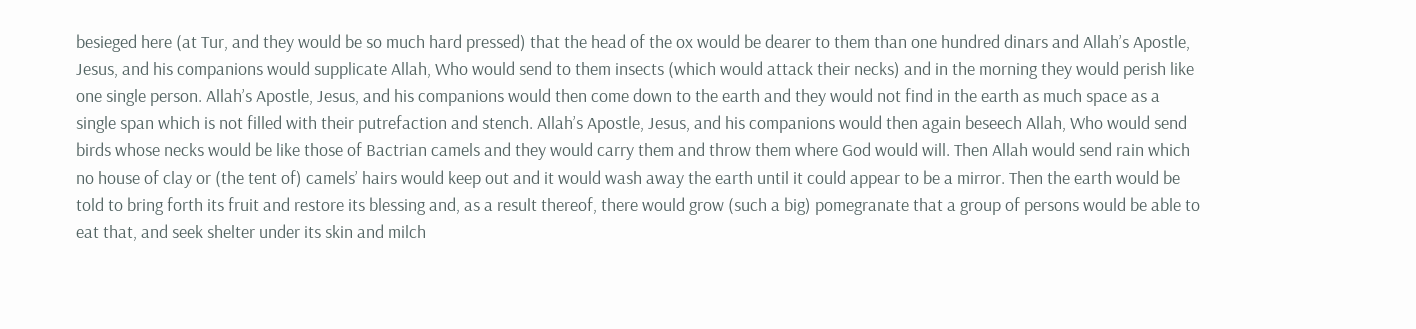besieged here (at Tur, and they would be so much hard pressed) that the head of the ox would be dearer to them than one hundred dinars and Allah’s Apostle, Jesus, and his companions would supplicate Allah, Who would send to them insects (which would attack their necks) and in the morning they would perish like one single person. Allah’s Apostle, Jesus, and his companions would then come down to the earth and they would not find in the earth as much space as a single span which is not filled with their putrefaction and stench. Allah’s Apostle, Jesus, and his companions would then again beseech Allah, Who would send birds whose necks would be like those of Bactrian camels and they would carry them and throw them where God would will. Then Allah would send rain which no house of clay or (the tent of) camels’ hairs would keep out and it would wash away the earth until it could appear to be a mirror. Then the earth would be told to bring forth its fruit and restore its blessing and, as a result thereof, there would grow (such a big) pomegranate that a group of persons would be able to eat that, and seek shelter under its skin and milch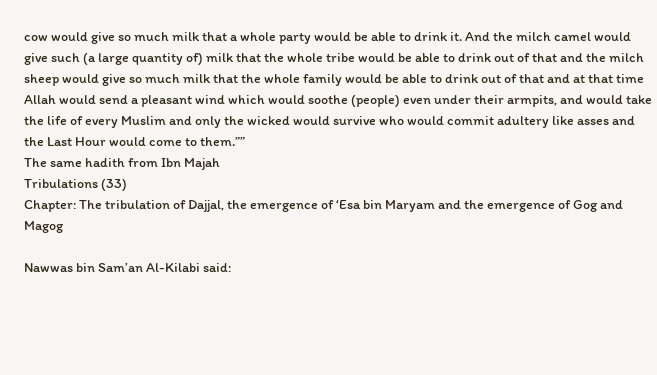cow would give so much milk that a whole party would be able to drink it. And the milch camel would give such (a large quantity of) milk that the whole tribe would be able to drink out of that and the milch sheep would give so much milk that the whole family would be able to drink out of that and at that time Allah would send a pleasant wind which would soothe (people) even under their armpits, and would take the life of every Muslim and only the wicked would survive who would commit adultery like asses and the Last Hour would come to them.””
The same hadith from Ibn Majah
Tribulations (33)
Chapter: The tribulation of Dajjal, the emergence of ‘Esa bin Maryam and the emergence of Gog and Magog

Nawwas bin Sam’an Al-Kilabi said: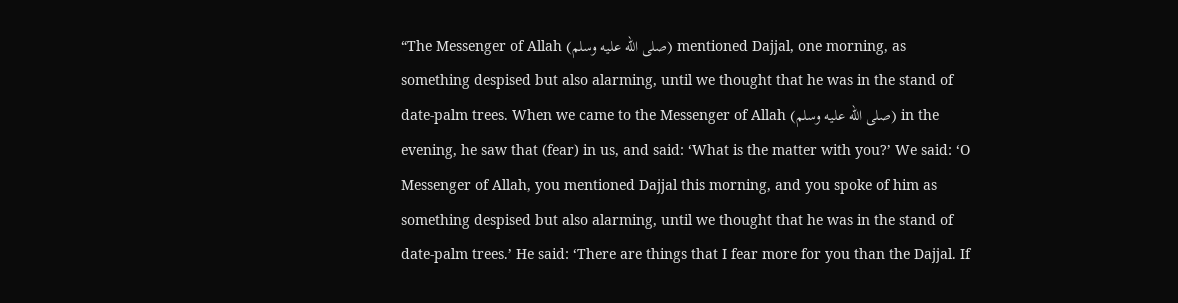“The Messenger of Allah (صلى الله عليه وسلم) mentioned Dajjal, one morning, as something despised but also alarming, until we thought that he was in the stand of date-palm trees. When we came to the Messenger of Allah (صلى الله عليه وسلم) in the evening, he saw that (fear) in us, and said: ‘What is the matter with you?’ We said: ‘O Messenger of Allah, you mentioned Dajjal this morning, and you spoke of him as something despised but also alarming, until we thought that he was in the stand of date-palm trees.’ He said: ‘There are things that I fear more for you than the Dajjal. If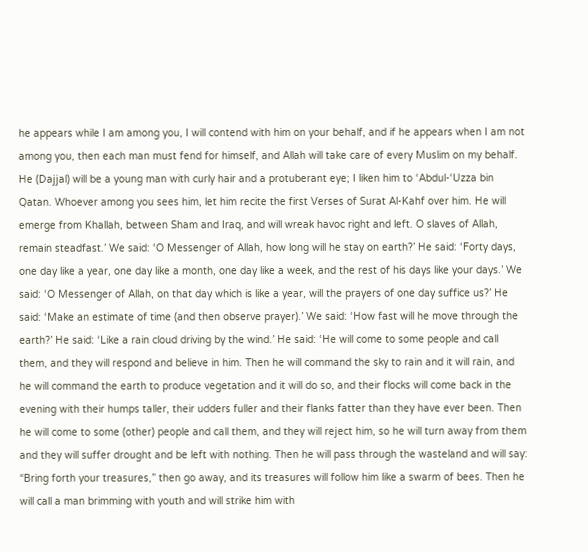he appears while I am among you, I will contend with him on your behalf, and if he appears when I am not among you, then each man must fend for himself, and Allah will take care of every Muslim on my behalf. He (Dajjal) will be a young man with curly hair and a protuberant eye; I liken him to ‘Abdul-‘Uzza bin Qatan. Whoever among you sees him, let him recite the first Verses of Surat Al-Kahf over him. He will emerge from Khallah, between Sham and Iraq, and will wreak havoc right and left. O slaves of Allah, remain steadfast.’ We said: ‘O Messenger of Allah, how long will he stay on earth?’ He said: ‘Forty days, one day like a year, one day like a month, one day like a week, and the rest of his days like your days.’ We said: ‘O Messenger of Allah, on that day which is like a year, will the prayers of one day suffice us?’ He said: ‘Make an estimate of time (and then observe prayer).’ We said: ‘How fast will he move through the earth?’ He said: ‘Like a rain cloud driving by the wind.’ He said: ‘He will come to some people and call them, and they will respond and believe in him. Then he will command the sky to rain and it will rain, and he will command the earth to produce vegetation and it will do so, and their flocks will come back in the evening with their humps taller, their udders fuller and their flanks fatter than they have ever been. Then he will come to some (other) people and call them, and they will reject him, so he will turn away from them and they will suffer drought and be left with nothing. Then he will pass through the wasteland and will say: “Bring forth your treasures,” then go away, and its treasures will follow him like a swarm of bees. Then he will call a man brimming with youth and will strike him with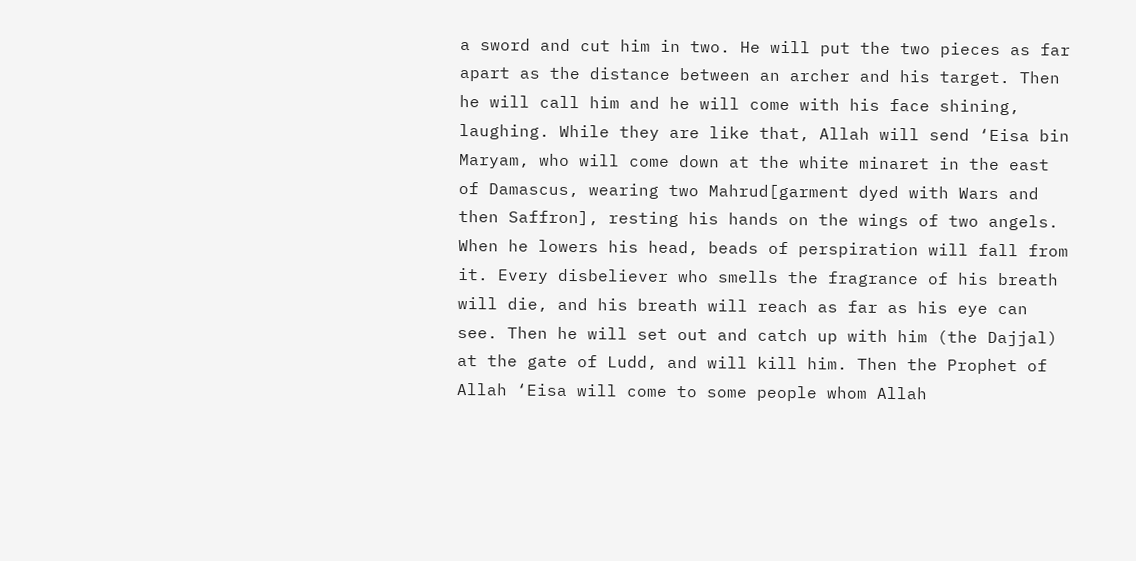a sword and cut him in two. He will put the two pieces as far apart as the distance between an archer and his target. Then he will call him and he will come with his face shining, laughing. While they are like that, Allah will send ‘Eisa bin Maryam, who will come down at the white minaret in the east of Damascus, wearing two Mahrud[garment dyed with Wars and then Saffron], resting his hands on the wings of two angels. When he lowers his head, beads of perspiration will fall from it. Every disbeliever who smells the fragrance of his breath will die, and his breath will reach as far as his eye can see. Then he will set out and catch up with him (the Dajjal) at the gate of Ludd, and will kill him. Then the Prophet of Allah ‘Eisa will come to some people whom Allah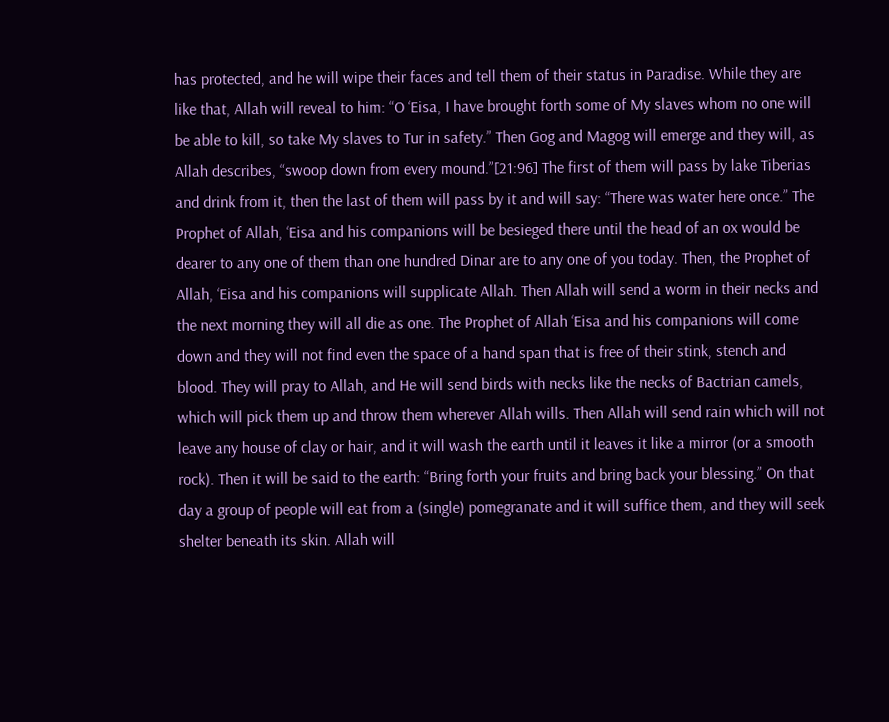has protected, and he will wipe their faces and tell them of their status in Paradise. While they are like that, Allah will reveal to him: “O ‘Eisa, I have brought forth some of My slaves whom no one will be able to kill, so take My slaves to Tur in safety.” Then Gog and Magog will emerge and they will, as Allah describes, “swoop down from every mound.”[21:96] The first of them will pass by lake Tiberias and drink from it, then the last of them will pass by it and will say: “There was water here once.” The Prophet of Allah, ‘Eisa and his companions will be besieged there until the head of an ox would be dearer to any one of them than one hundred Dinar are to any one of you today. Then, the Prophet of Allah, ‘Eisa and his companions will supplicate Allah. Then Allah will send a worm in their necks and the next morning they will all die as one. The Prophet of Allah ‘Eisa and his companions will come down and they will not find even the space of a hand span that is free of their stink, stench and blood. They will pray to Allah, and He will send birds with necks like the necks of Bactrian camels, which will pick them up and throw them wherever Allah wills. Then Allah will send rain which will not leave any house of clay or hair, and it will wash the earth until it leaves it like a mirror (or a smooth rock). Then it will be said to the earth: “Bring forth your fruits and bring back your blessing.” On that day a group of people will eat from a (single) pomegranate and it will suffice them, and they will seek shelter beneath its skin. Allah will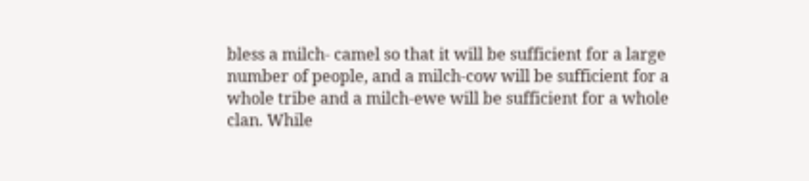bless a milch- camel so that it will be sufficient for a large number of people, and a milch-cow will be sufficient for a whole tribe and a milch-ewe will be sufficient for a whole clan. While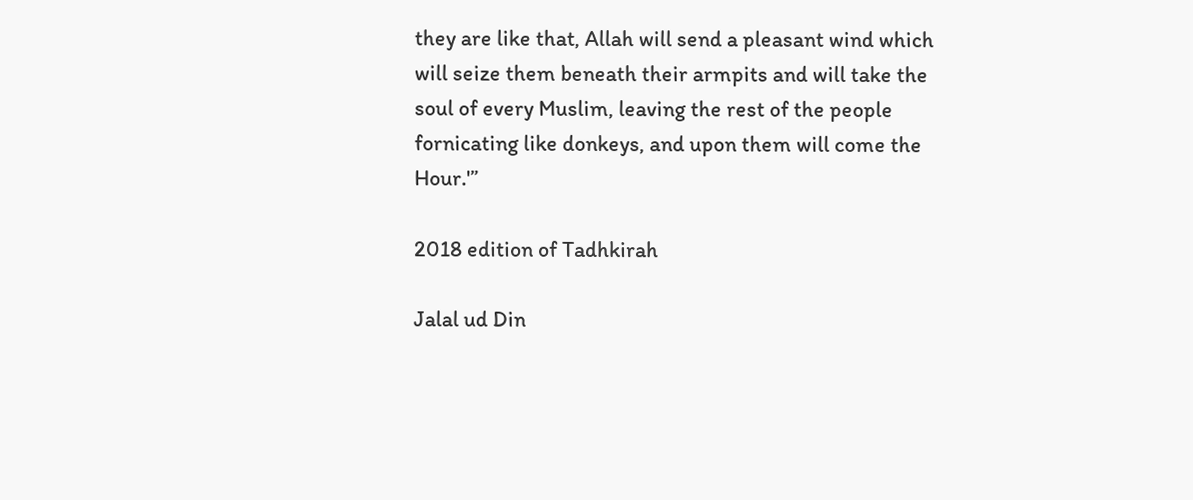they are like that, Allah will send a pleasant wind which will seize them beneath their armpits and will take the soul of every Muslim, leaving the rest of the people fornicating like donkeys, and upon them will come the Hour.'”

2018 edition of Tadhkirah

Jalal ud Din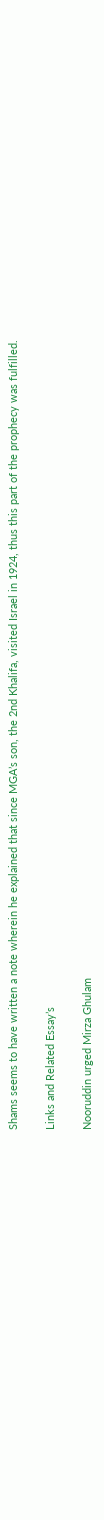Shams seems to have written a note wherein he explained that since MGA’s son, the 2nd Khalifa, visited Israel in 1924, thus this part of the prophecy was fulfilled.

Links and Related Essay’s

Nooruddin urged Mirza Ghulam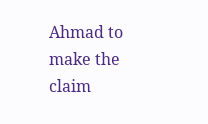Ahmad to make the claim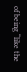of being “like the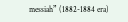messiah” (1882-1884 era)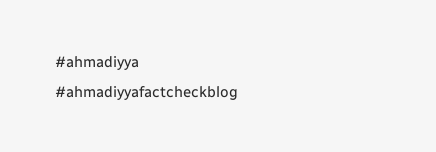#ahmadiyya #ahmadiyyafactcheckblog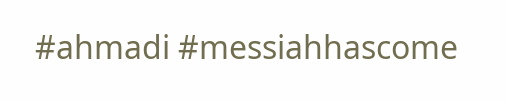#ahmadi #messiahhascome